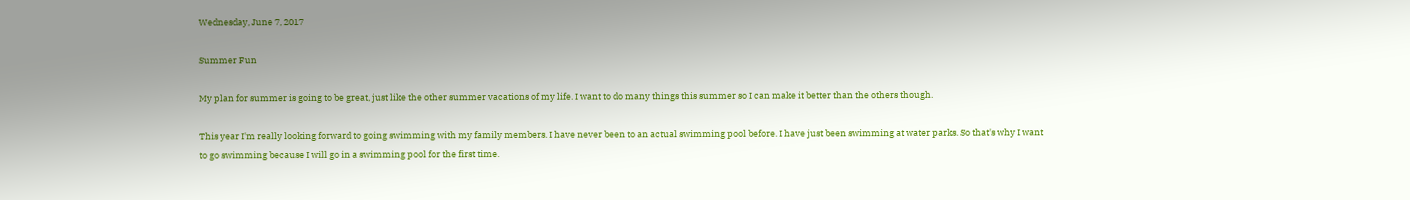Wednesday, June 7, 2017

Summer Fun

My plan for summer is going to be great, just like the other summer vacations of my life. I want to do many things this summer so I can make it better than the others though.

This year I'm really looking forward to going swimming with my family members. I have never been to an actual swimming pool before. I have just been swimming at water parks. So that's why I want to go swimming because I will go in a swimming pool for the first time.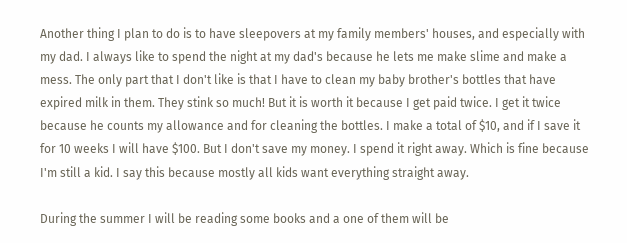Another thing I plan to do is to have sleepovers at my family members' houses, and especially with my dad. I always like to spend the night at my dad's because he lets me make slime and make a mess. The only part that I don't like is that I have to clean my baby brother's bottles that have expired milk in them. They stink so much! But it is worth it because I get paid twice. I get it twice because he counts my allowance and for cleaning the bottles. I make a total of $10, and if I save it for 10 weeks I will have $100. But I don't save my money. I spend it right away. Which is fine because I'm still a kid. I say this because mostly all kids want everything straight away.

During the summer I will be reading some books and a one of them will be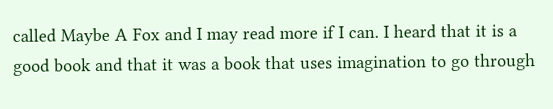called Maybe A Fox and I may read more if I can. I heard that it is a good book and that it was a book that uses imagination to go through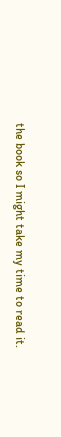the book so I might take my time to read it.